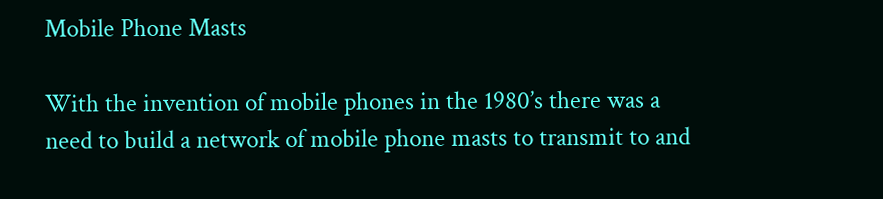Mobile Phone Masts

With the invention of mobile phones in the 1980’s there was a need to build a network of mobile phone masts to transmit to and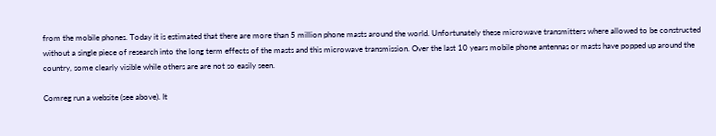from the mobile phones. Today it is estimated that there are more than 5 million phone masts around the world. Unfortunately these microwave transmitters where allowed to be constructed without a single piece of research into the long term effects of the masts and this microwave transmission. Over the last 10 years mobile phone antennas or masts have popped up around the country, some clearly visible while others are are not so easily seen.

Comreg run a website (see above). It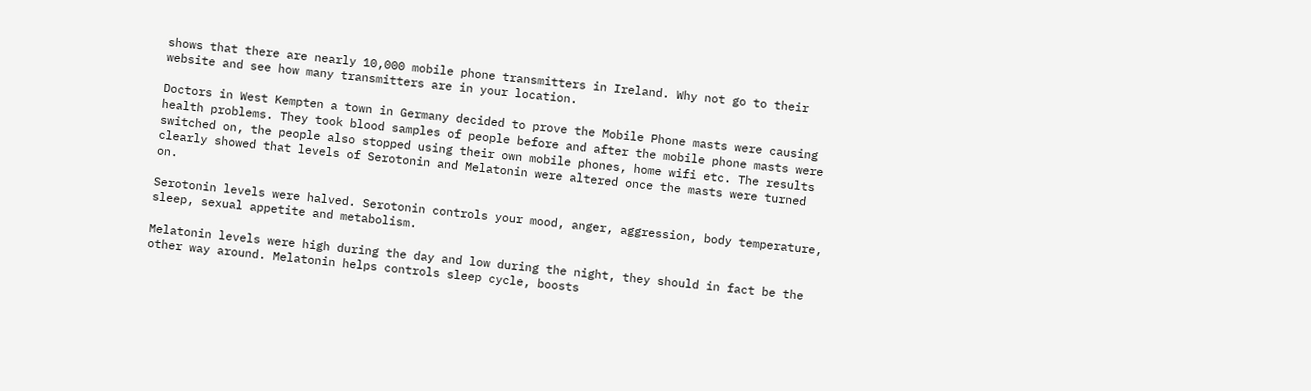shows that there are nearly 10,000 mobile phone transmitters in Ireland. Why not go to their website and see how many transmitters are in your location.

Doctors in West Kempten a town in Germany decided to prove the Mobile Phone masts were causing health problems. They took blood samples of people before and after the mobile phone masts were switched on, the people also stopped using their own mobile phones, home wifi etc. The results clearly showed that levels of Serotonin and Melatonin were altered once the masts were turned on.

Serotonin levels were halved. Serotonin controls your mood, anger, aggression, body temperature, sleep, sexual appetite and metabolism.

Melatonin levels were high during the day and low during the night, they should in fact be the other way around. Melatonin helps controls sleep cycle, boosts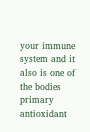your immune system and it also is one of the bodies primary antioxidant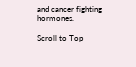and cancer fighting hormones.

Scroll to Top